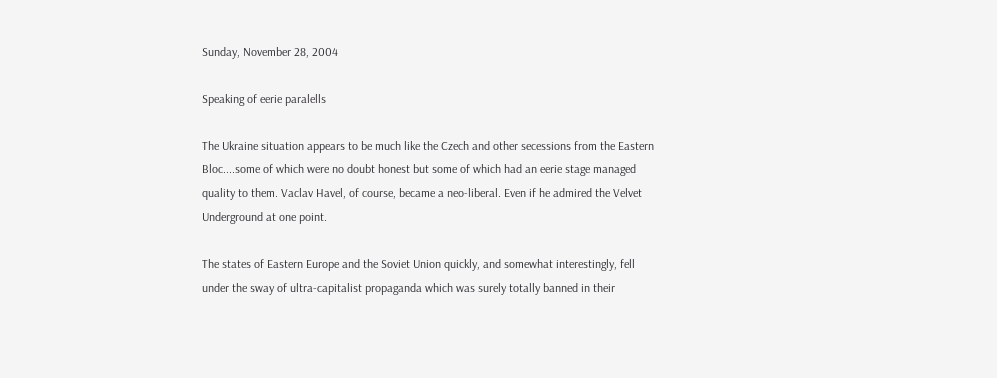Sunday, November 28, 2004

Speaking of eerie paralells

The Ukraine situation appears to be much like the Czech and other secessions from the Eastern Bloc....some of which were no doubt honest but some of which had an eerie stage managed quality to them. Vaclav Havel, of course, became a neo-liberal. Even if he admired the Velvet Underground at one point.

The states of Eastern Europe and the Soviet Union quickly, and somewhat interestingly, fell under the sway of ultra-capitalist propaganda which was surely totally banned in their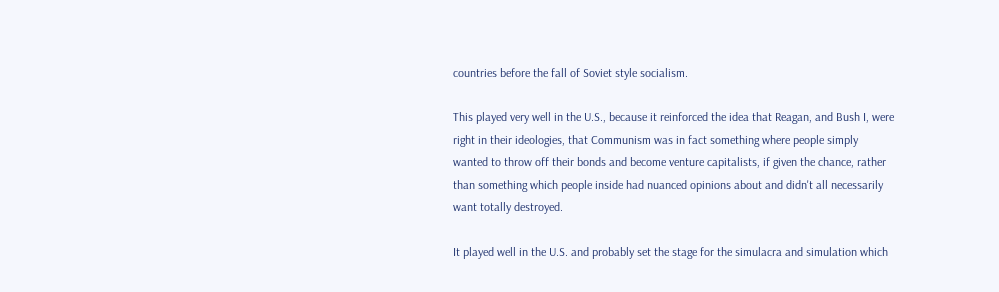countries before the fall of Soviet style socialism.

This played very well in the U.S., because it reinforced the idea that Reagan, and Bush I, were right in their ideologies, that Communism was in fact something where people simply wanted to throw off their bonds and become venture capitalists, if given the chance, rather than something which people inside had nuanced opinions about and didn't all necessarily want totally destroyed.

It played well in the U.S. and probably set the stage for the simulacra and simulation which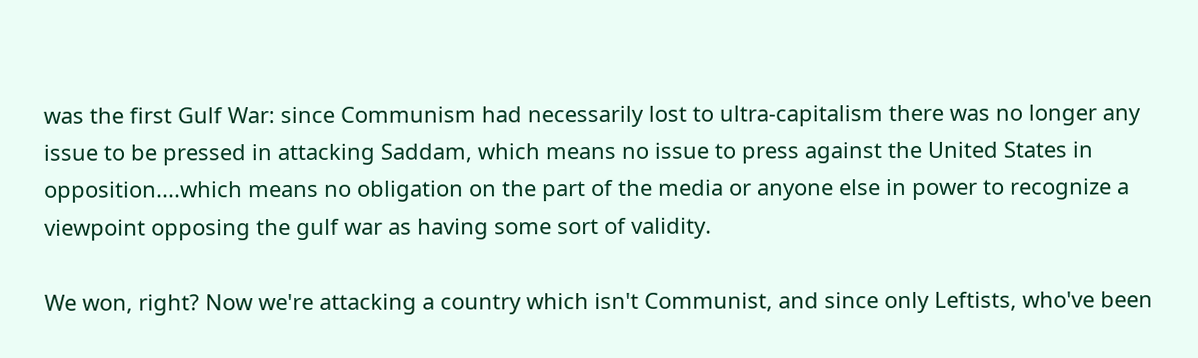was the first Gulf War: since Communism had necessarily lost to ultra-capitalism there was no longer any issue to be pressed in attacking Saddam, which means no issue to press against the United States in opposition....which means no obligation on the part of the media or anyone else in power to recognize a viewpoint opposing the gulf war as having some sort of validity.

We won, right? Now we're attacking a country which isn't Communist, and since only Leftists, who've been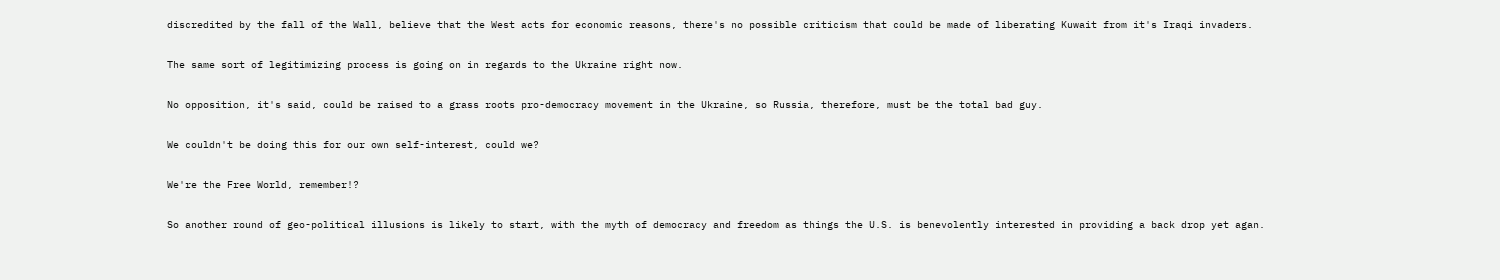discredited by the fall of the Wall, believe that the West acts for economic reasons, there's no possible criticism that could be made of liberating Kuwait from it's Iraqi invaders.

The same sort of legitimizing process is going on in regards to the Ukraine right now.

No opposition, it's said, could be raised to a grass roots pro-democracy movement in the Ukraine, so Russia, therefore, must be the total bad guy.

We couldn't be doing this for our own self-interest, could we?

We're the Free World, remember!?

So another round of geo-political illusions is likely to start, with the myth of democracy and freedom as things the U.S. is benevolently interested in providing a back drop yet agan.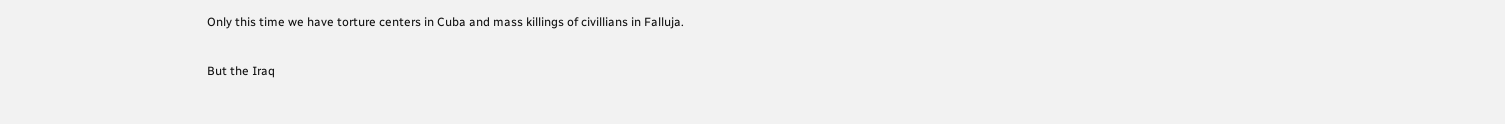Only this time we have torture centers in Cuba and mass killings of civillians in Falluja.

But the Iraq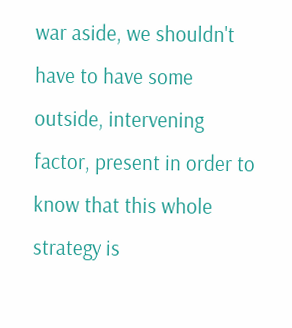war aside, we shouldn't have to have some outside, intervening factor, present in order to know that this whole strategy is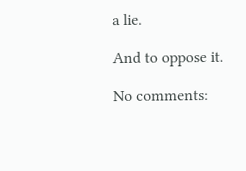a lie.

And to oppose it.

No comments: